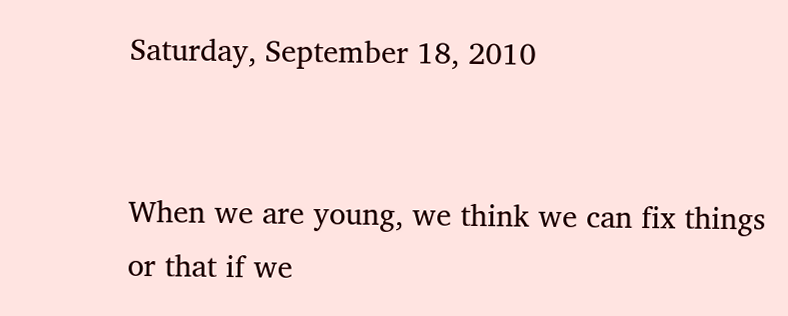Saturday, September 18, 2010


When we are young, we think we can fix things or that if we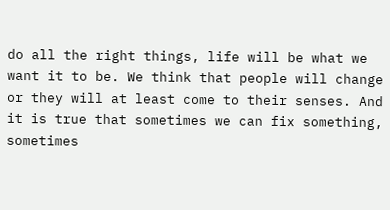do all the right things, life will be what we want it to be. We think that people will change or they will at least come to their senses. And it is true that sometimes we can fix something, sometimes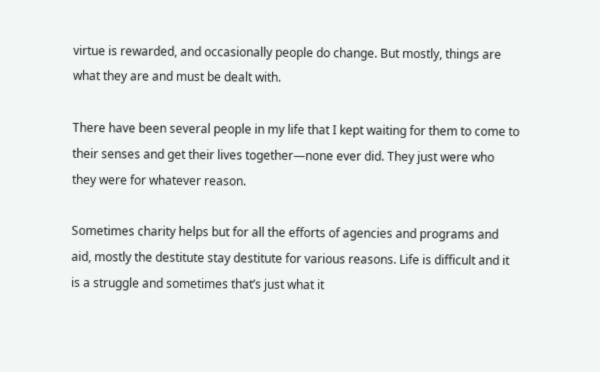virtue is rewarded, and occasionally people do change. But mostly, things are what they are and must be dealt with.

There have been several people in my life that I kept waiting for them to come to their senses and get their lives together—none ever did. They just were who they were for whatever reason.

Sometimes charity helps but for all the efforts of agencies and programs and aid, mostly the destitute stay destitute for various reasons. Life is difficult and it is a struggle and sometimes that’s just what it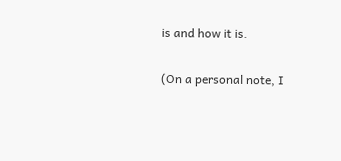is and how it is.

(On a personal note, I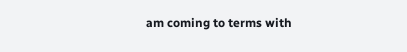am coming to terms with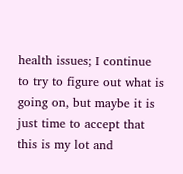health issues; I continue to try to figure out what is going on, but maybe it is just time to accept that this is my lot and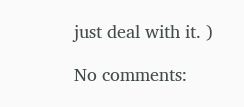just deal with it. )

No comments: